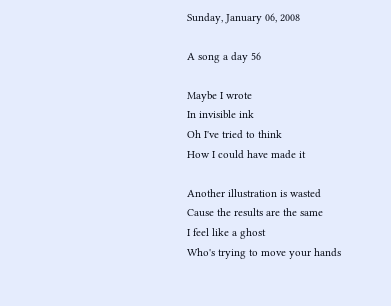Sunday, January 06, 2008

A song a day 56

Maybe I wrote
In invisible ink
Oh I've tried to think
How I could have made it

Another illustration is wasted
Cause the results are the same
I feel like a ghost
Who's trying to move your hands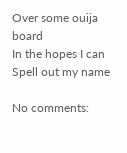Over some ouija board
In the hopes I can
Spell out my name

No comments: